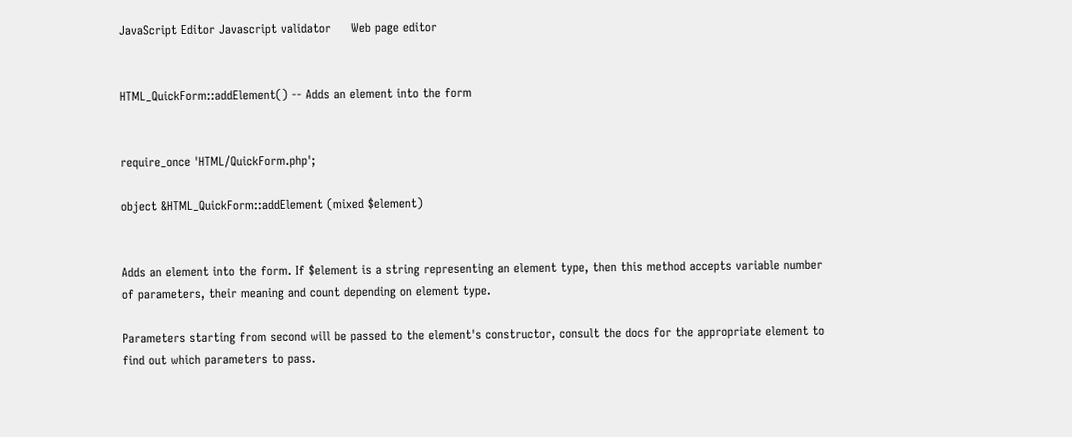JavaScript Editor Javascript validator     Web page editor


HTML_QuickForm::addElement() -- Adds an element into the form


require_once 'HTML/QuickForm.php';

object &HTML_QuickForm::addElement (mixed $element)


Adds an element into the form. If $element is a string representing an element type, then this method accepts variable number of parameters, their meaning and count depending on element type.

Parameters starting from second will be passed to the element's constructor, consult the docs for the appropriate element to find out which parameters to pass.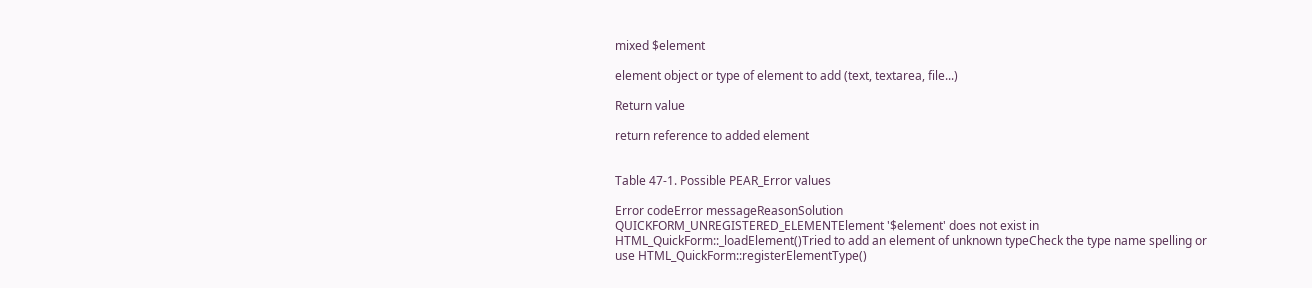mixed $element

element object or type of element to add (text, textarea, file...)

Return value

return reference to added element


Table 47-1. Possible PEAR_Error values

Error codeError messageReasonSolution
QUICKFORM_UNREGISTERED_ELEMENTElement '$element' does not exist in HTML_QuickForm::_loadElement()Tried to add an element of unknown typeCheck the type name spelling or use HTML_QuickForm::registerElementType()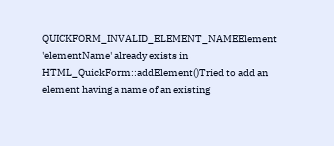QUICKFORM_INVALID_ELEMENT_NAMEElement 'elementName' already exists in HTML_QuickForm::addElement()Tried to add an element having a name of an existing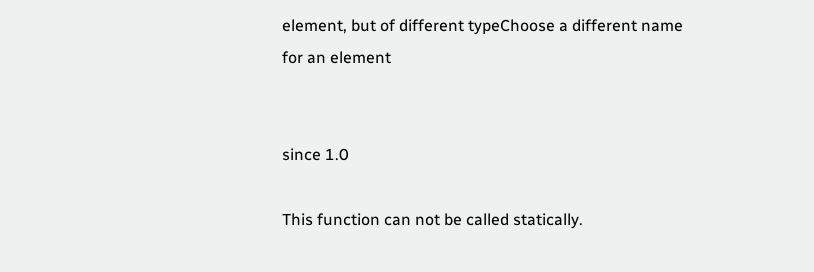element, but of different typeChoose a different name for an element


since 1.0

This function can not be called statically.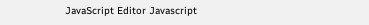JavaScript Editor Javascript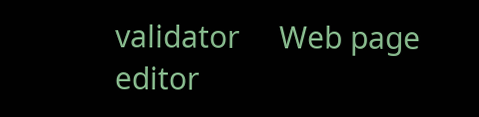validator     Web page editor